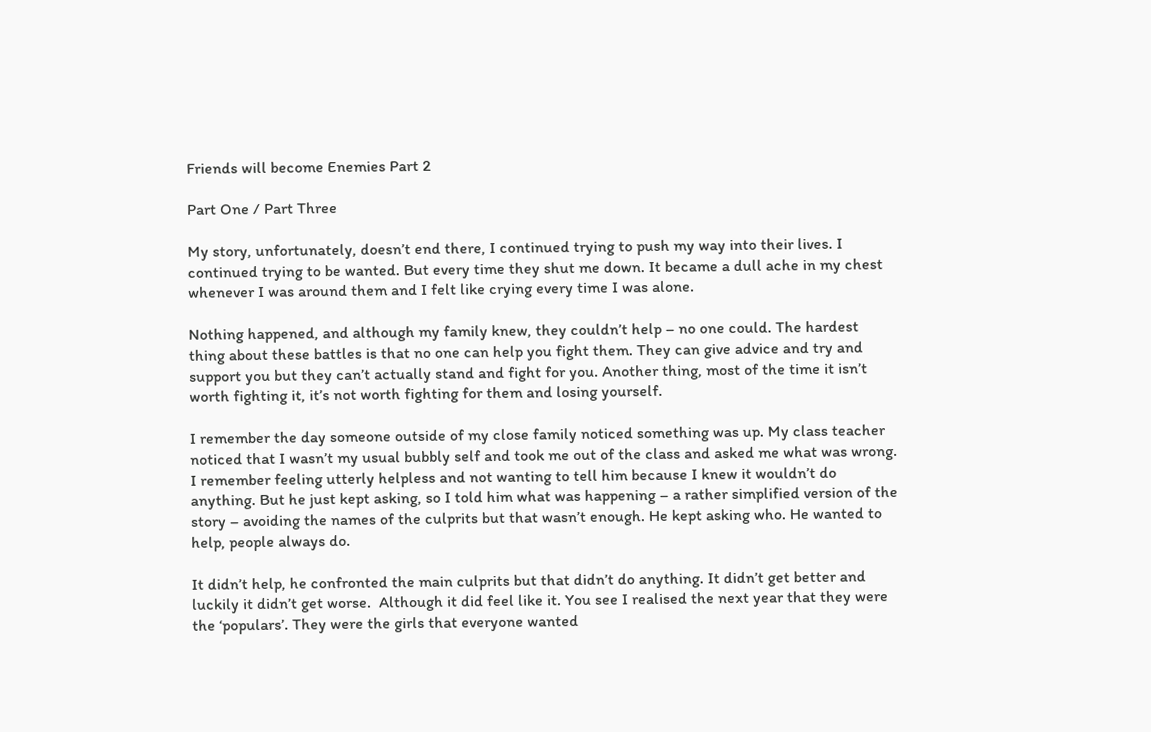Friends will become Enemies Part 2

Part One / Part Three

My story, unfortunately, doesn’t end there, I continued trying to push my way into their lives. I continued trying to be wanted. But every time they shut me down. It became a dull ache in my chest whenever I was around them and I felt like crying every time I was alone.

Nothing happened, and although my family knew, they couldn’t help – no one could. The hardest thing about these battles is that no one can help you fight them. They can give advice and try and support you but they can’t actually stand and fight for you. Another thing, most of the time it isn’t worth fighting it, it’s not worth fighting for them and losing yourself.

I remember the day someone outside of my close family noticed something was up. My class teacher noticed that I wasn’t my usual bubbly self and took me out of the class and asked me what was wrong. I remember feeling utterly helpless and not wanting to tell him because I knew it wouldn’t do anything. But he just kept asking, so I told him what was happening – a rather simplified version of the story – avoiding the names of the culprits but that wasn’t enough. He kept asking who. He wanted to help, people always do.

It didn’t help, he confronted the main culprits but that didn’t do anything. It didn’t get better and luckily it didn’t get worse.  Although it did feel like it. You see I realised the next year that they were the ‘populars’. They were the girls that everyone wanted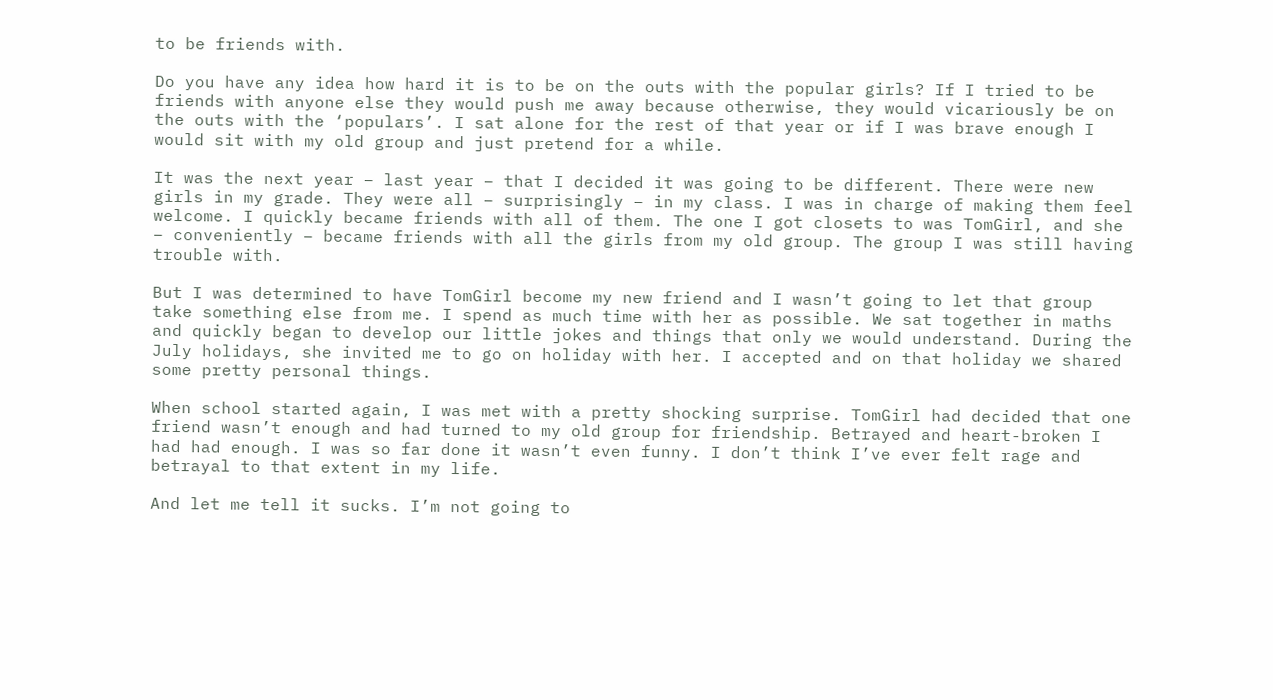to be friends with.

Do you have any idea how hard it is to be on the outs with the popular girls? If I tried to be friends with anyone else they would push me away because otherwise, they would vicariously be on the outs with the ‘populars’. I sat alone for the rest of that year or if I was brave enough I would sit with my old group and just pretend for a while.

It was the next year – last year – that I decided it was going to be different. There were new girls in my grade. They were all – surprisingly – in my class. I was in charge of making them feel welcome. I quickly became friends with all of them. The one I got closets to was TomGirl, and she – conveniently – became friends with all the girls from my old group. The group I was still having trouble with.

But I was determined to have TomGirl become my new friend and I wasn’t going to let that group take something else from me. I spend as much time with her as possible. We sat together in maths and quickly began to develop our little jokes and things that only we would understand. During the July holidays, she invited me to go on holiday with her. I accepted and on that holiday we shared some pretty personal things.

When school started again, I was met with a pretty shocking surprise. TomGirl had decided that one friend wasn’t enough and had turned to my old group for friendship. Betrayed and heart-broken I had had enough. I was so far done it wasn’t even funny. I don’t think I’ve ever felt rage and betrayal to that extent in my life.

And let me tell it sucks. I’m not going to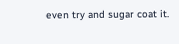even try and sugar coat it.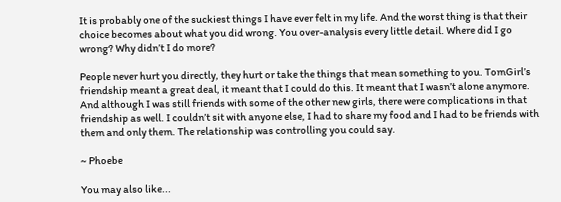It is probably one of the suckiest things I have ever felt in my life. And the worst thing is that their choice becomes about what you did wrong. You over-analysis every little detail. Where did I go wrong? Why didn’t I do more?

People never hurt you directly, they hurt or take the things that mean something to you. TomGirl’s friendship meant a great deal, it meant that I could do this. It meant that I wasn’t alone anymore. And although I was still friends with some of the other new girls, there were complications in that friendship as well. I couldn’t sit with anyone else, I had to share my food and I had to be friends with them and only them. The relationship was controlling you could say.

~ Phoebe

You may also like...